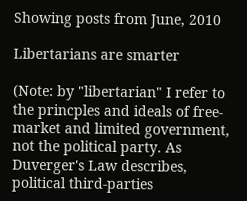Showing posts from June, 2010

Libertarians are smarter

(Note: by "libertarian" I refer to the princples and ideals of free-market and limited government, not the political party. As Duverger's Law describes, political third-parties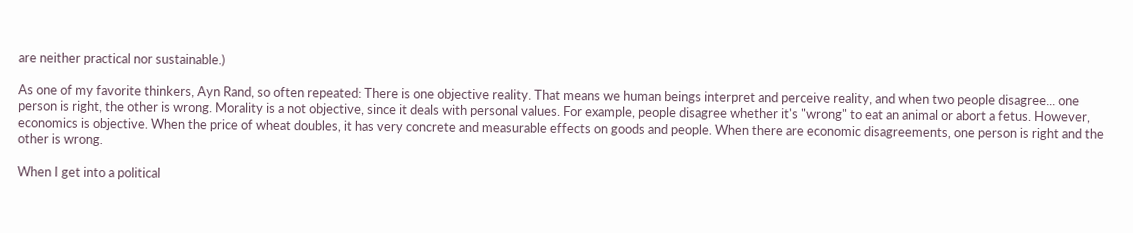are neither practical nor sustainable.)

As one of my favorite thinkers, Ayn Rand, so often repeated: There is one objective reality. That means we human beings interpret and perceive reality, and when two people disagree... one person is right, the other is wrong. Morality is a not objective, since it deals with personal values. For example, people disagree whether it's "wrong" to eat an animal or abort a fetus. However, economics is objective. When the price of wheat doubles, it has very concrete and measurable effects on goods and people. When there are economic disagreements, one person is right and the other is wrong.

When I get into a political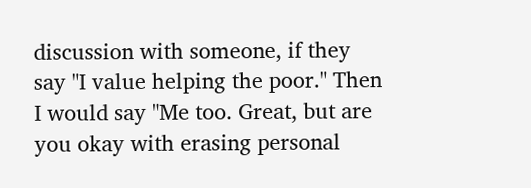discussion with someone, if they say "I value helping the poor." Then I would say "Me too. Great, but are you okay with erasing personal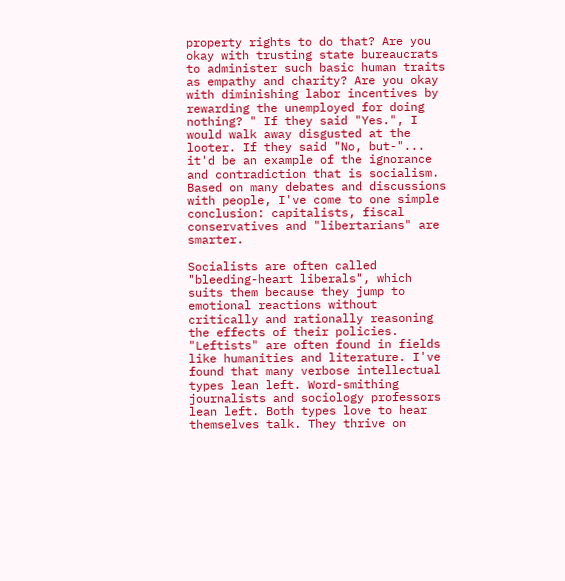property rights to do that? Are you okay with trusting state bureaucrats to administer such basic human traits as empathy and charity? Are you okay with diminishing labor incentives by rewarding the unemployed for doing nothing? " If they said "Yes.", I would walk away disgusted at the looter. If they said "No, but-"... it'd be an example of the ignorance and contradiction that is socialism. Based on many debates and discussions with people, I've come to one simple conclusion: capitalists, fiscal conservatives and "libertarians" are smarter.

Socialists are often called "bleeding-heart liberals", which suits them because they jump to emotional reactions without critically and rationally reasoning the effects of their policies. "Leftists" are often found in fields like humanities and literature. I've found that many verbose intellectual types lean left. Word-smithing journalists and sociology professors lean left. Both types love to hear themselves talk. They thrive on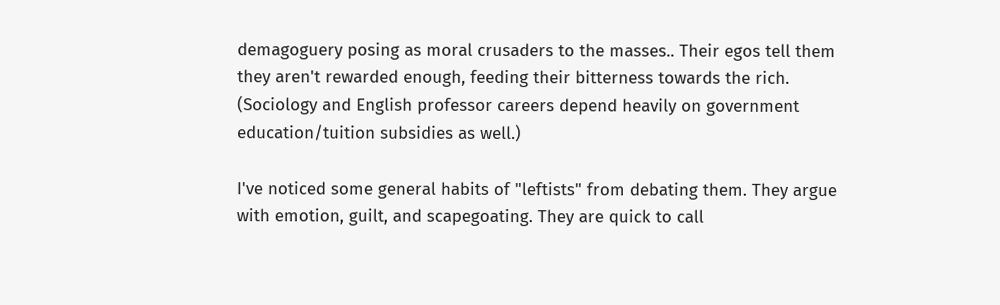demagoguery posing as moral crusaders to the masses.. Their egos tell them they aren't rewarded enough, feeding their bitterness towards the rich. (Sociology and English professor careers depend heavily on government education/tuition subsidies as well.)

I've noticed some general habits of "leftists" from debating them. They argue with emotion, guilt, and scapegoating. They are quick to call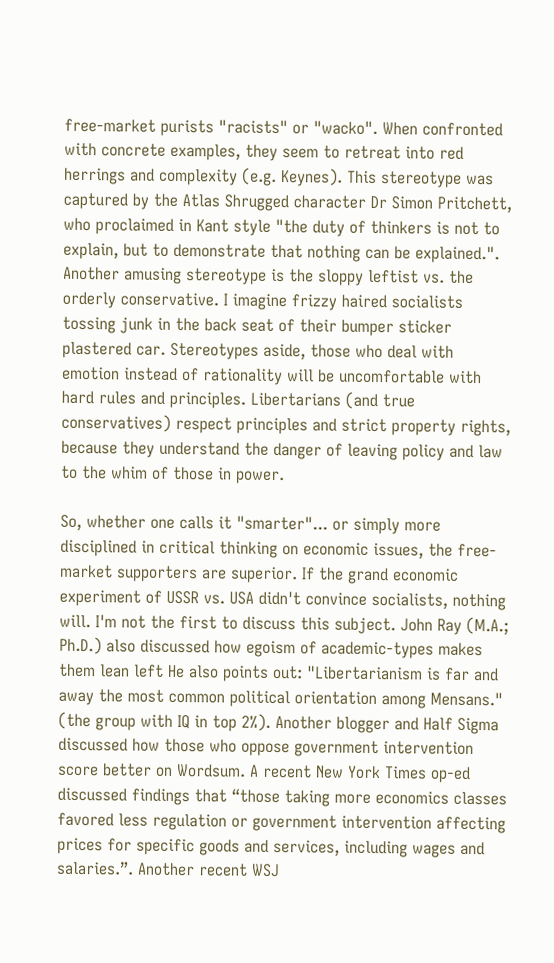free-market purists "racists" or "wacko". When confronted with concrete examples, they seem to retreat into red herrings and complexity (e.g. Keynes). This stereotype was captured by the Atlas Shrugged character Dr Simon Pritchett, who proclaimed in Kant style "the duty of thinkers is not to explain, but to demonstrate that nothing can be explained.". Another amusing stereotype is the sloppy leftist vs. the orderly conservative. I imagine frizzy haired socialists tossing junk in the back seat of their bumper sticker plastered car. Stereotypes aside, those who deal with emotion instead of rationality will be uncomfortable with hard rules and principles. Libertarians (and true conservatives) respect principles and strict property rights, because they understand the danger of leaving policy and law to the whim of those in power.

So, whether one calls it "smarter"... or simply more disciplined in critical thinking on economic issues, the free-market supporters are superior. If the grand economic experiment of USSR vs. USA didn't convince socialists, nothing will. I'm not the first to discuss this subject. John Ray (M.A.; Ph.D.) also discussed how egoism of academic-types makes them lean left He also points out: "Libertarianism is far and away the most common political orientation among Mensans." (the group with IQ in top 2%). Another blogger and Half Sigma discussed how those who oppose government intervention score better on Wordsum. A recent New York Times op-ed  discussed findings that “those taking more economics classes favored less regulation or government intervention affecting prices for specific goods and services, including wages and salaries.”. Another recent WSJ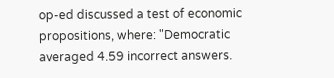op-ed discussed a test of economic propositions, where: "Democratic averaged 4.59 incorrect answers.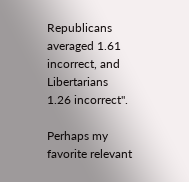Republicans averaged 1.61 incorrect, and Libertarians 1.26 incorrect".

Perhaps my favorite relevant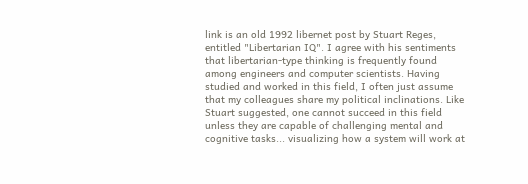link is an old 1992 libernet post by Stuart Reges, entitled "Libertarian IQ". I agree with his sentiments that libertarian-type thinking is frequently found among engineers and computer scientists. Having studied and worked in this field, I often just assume that my colleagues share my political inclinations. Like Stuart suggested, one cannot succeed in this field unless they are capable of challenging mental and cognitive tasks... visualizing how a system will work at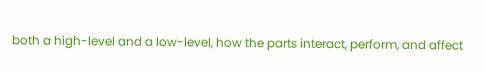both a high-level and a low-level, how the parts interact, perform, and affect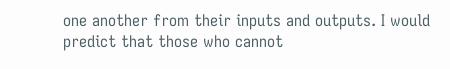one another from their inputs and outputs. I would predict that those who cannot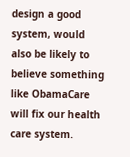design a good system, would also be likely to believe something like ObamaCare will fix our health care system.